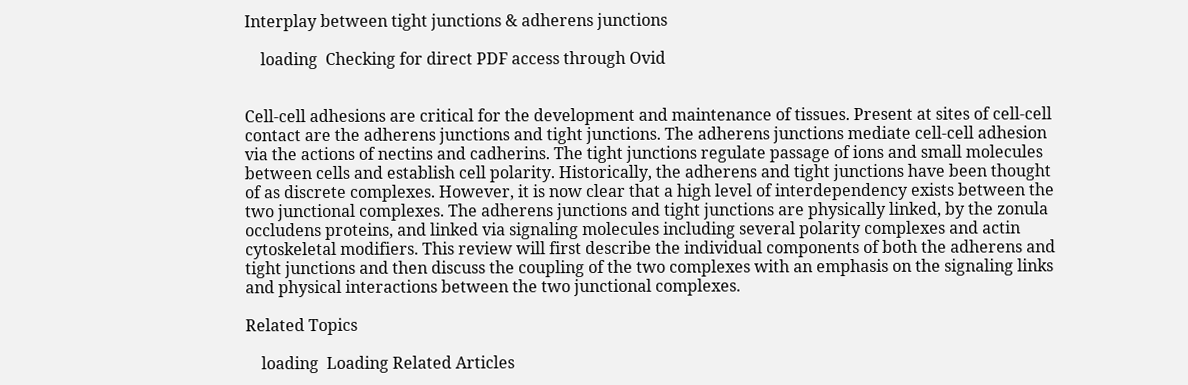Interplay between tight junctions & adherens junctions

    loading  Checking for direct PDF access through Ovid


Cell-cell adhesions are critical for the development and maintenance of tissues. Present at sites of cell-cell contact are the adherens junctions and tight junctions. The adherens junctions mediate cell-cell adhesion via the actions of nectins and cadherins. The tight junctions regulate passage of ions and small molecules between cells and establish cell polarity. Historically, the adherens and tight junctions have been thought of as discrete complexes. However, it is now clear that a high level of interdependency exists between the two junctional complexes. The adherens junctions and tight junctions are physically linked, by the zonula occludens proteins, and linked via signaling molecules including several polarity complexes and actin cytoskeletal modifiers. This review will first describe the individual components of both the adherens and tight junctions and then discuss the coupling of the two complexes with an emphasis on the signaling links and physical interactions between the two junctional complexes.

Related Topics

    loading  Loading Related Articles